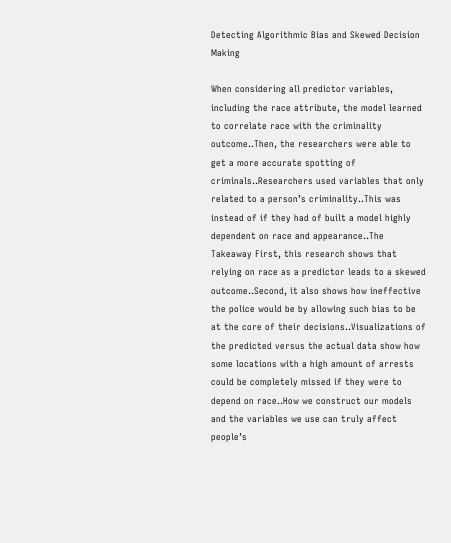Detecting Algorithmic Bias and Skewed Decision Making

When considering all predictor variables, including the race attribute, the model learned to correlate race with the criminality outcome..Then, the researchers were able to get a more accurate spotting of criminals..Researchers used variables that only related to a person’s criminality..This was instead of if they had of built a model highly dependent on race and appearance..The Takeaway First, this research shows that relying on race as a predictor leads to a skewed outcome..Second, it also shows how ineffective the police would be by allowing such bias to be at the core of their decisions..Visualizations of the predicted versus the actual data show how some locations with a high amount of arrests could be completely missed if they were to depend on race..How we construct our models and the variables we use can truly affect people’s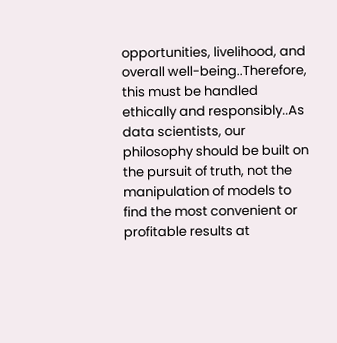opportunities, livelihood, and overall well-being..Therefore, this must be handled ethically and responsibly..As data scientists, our philosophy should be built on the pursuit of truth, not the manipulation of models to find the most convenient or profitable results at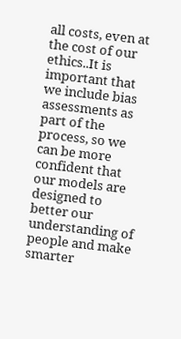all costs, even at the cost of our ethics..It is important that we include bias assessments as part of the process, so we can be more confident that our models are designed to better our understanding of people and make smarter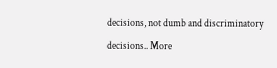decisions, not dumb and discriminatory decisions.. More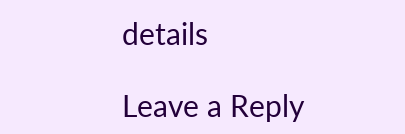details

Leave a Reply